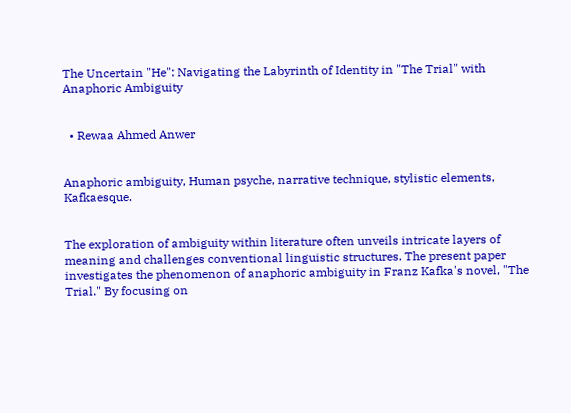The Uncertain "He": Navigating the Labyrinth of Identity in "The Trial" with Anaphoric Ambiguity


  • Rewaa Ahmed Anwer


Anaphoric ambiguity, Human psyche, narrative technique, stylistic elements, Kafkaesque.


The exploration of ambiguity within literature often unveils intricate layers of meaning and challenges conventional linguistic structures. The present paper investigates the phenomenon of anaphoric ambiguity in Franz Kafka's novel, "The Trial." By focusing on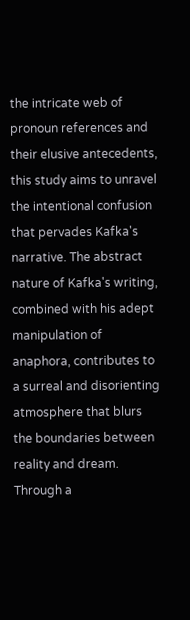the intricate web of pronoun references and their elusive antecedents, this study aims to unravel the intentional confusion that pervades Kafka's narrative. The abstract nature of Kafka's writing, combined with his adept manipulation of anaphora, contributes to a surreal and disorienting atmosphere that blurs the boundaries between reality and dream. Through a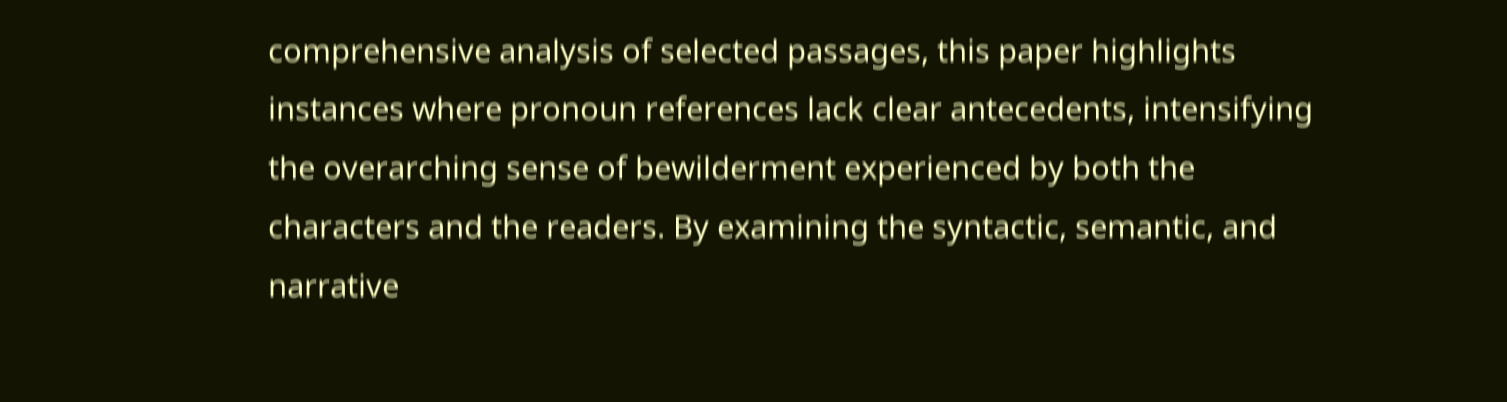comprehensive analysis of selected passages, this paper highlights instances where pronoun references lack clear antecedents, intensifying the overarching sense of bewilderment experienced by both the characters and the readers. By examining the syntactic, semantic, and narrative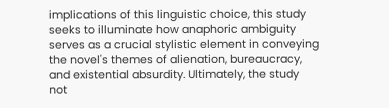implications of this linguistic choice, this study seeks to illuminate how anaphoric ambiguity serves as a crucial stylistic element in conveying the novel's themes of alienation, bureaucracy, and existential absurdity. Ultimately, the study not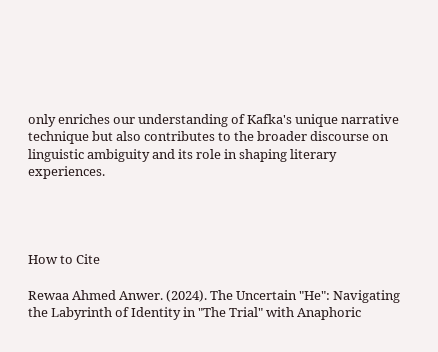only enriches our understanding of Kafka's unique narrative technique but also contributes to the broader discourse on linguistic ambiguity and its role in shaping literary experiences.




How to Cite

Rewaa Ahmed Anwer. (2024). The Uncertain "He": Navigating the Labyrinth of Identity in "The Trial" with Anaphoric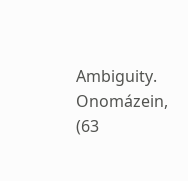Ambiguity. Onomázein, (63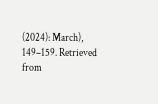(2024): March), 149–159. Retrieved from